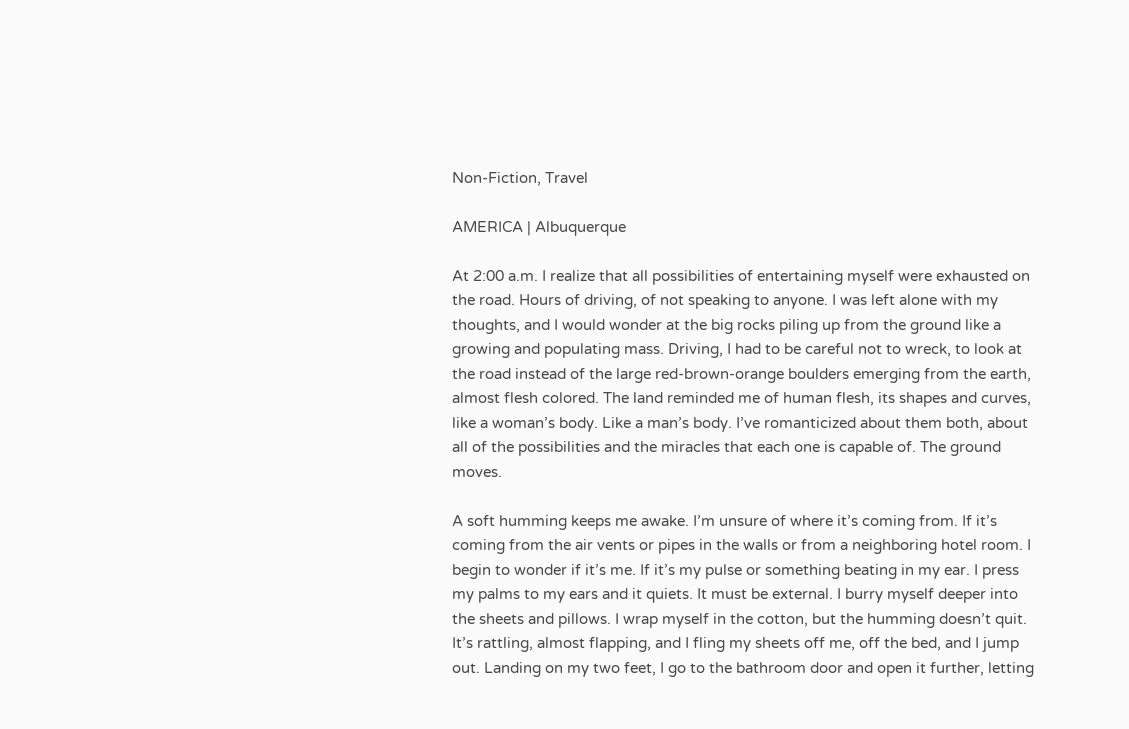Non-Fiction, Travel

AMERICA | Albuquerque

At 2:00 a.m. I realize that all possibilities of entertaining myself were exhausted on the road. Hours of driving, of not speaking to anyone. I was left alone with my thoughts, and I would wonder at the big rocks piling up from the ground like a growing and populating mass. Driving, I had to be careful not to wreck, to look at the road instead of the large red-brown-orange boulders emerging from the earth, almost flesh colored. The land reminded me of human flesh, its shapes and curves, like a woman’s body. Like a man’s body. I’ve romanticized about them both, about all of the possibilities and the miracles that each one is capable of. The ground moves.

A soft humming keeps me awake. I’m unsure of where it’s coming from. If it’s coming from the air vents or pipes in the walls or from a neighboring hotel room. I begin to wonder if it’s me. If it’s my pulse or something beating in my ear. I press my palms to my ears and it quiets. It must be external. I burry myself deeper into the sheets and pillows. I wrap myself in the cotton, but the humming doesn’t quit. It’s rattling, almost flapping, and I fling my sheets off me, off the bed, and I jump out. Landing on my two feet, I go to the bathroom door and open it further, letting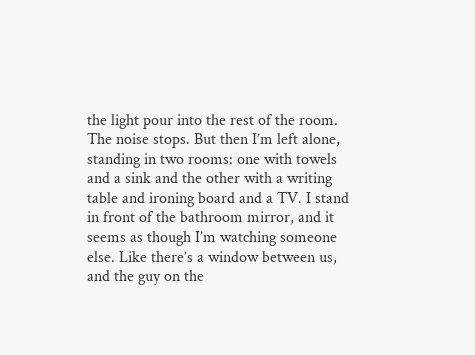the light pour into the rest of the room. The noise stops. But then I’m left alone, standing in two rooms: one with towels and a sink and the other with a writing table and ironing board and a TV. I stand in front of the bathroom mirror, and it seems as though I’m watching someone else. Like there’s a window between us, and the guy on the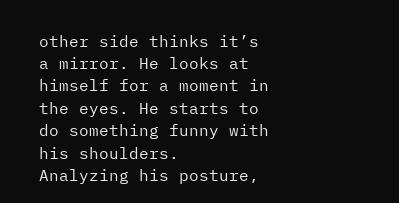other side thinks it’s a mirror. He looks at himself for a moment in the eyes. He starts to do something funny with his shoulders. Analyzing his posture,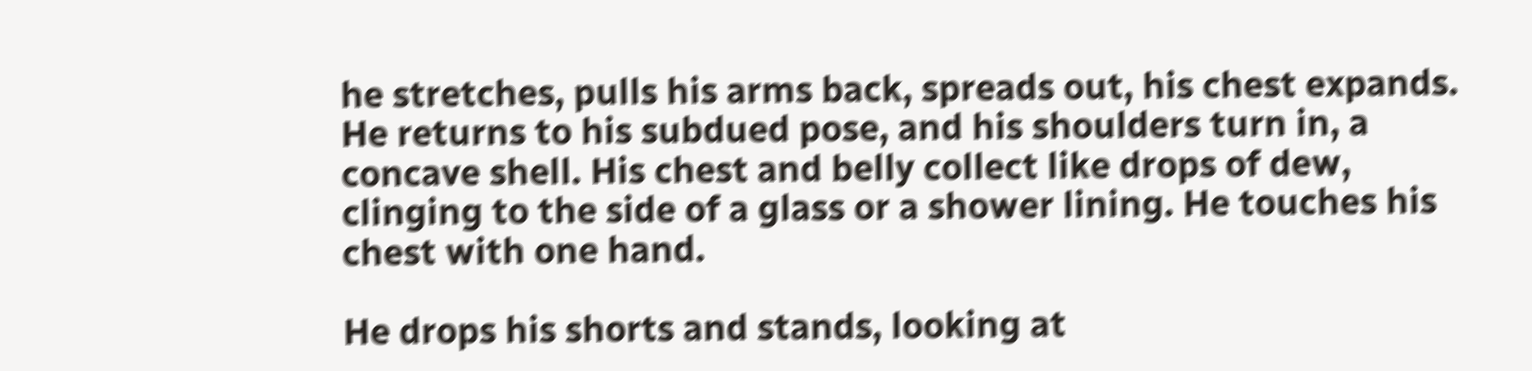he stretches, pulls his arms back, spreads out, his chest expands. He returns to his subdued pose, and his shoulders turn in, a concave shell. His chest and belly collect like drops of dew, clinging to the side of a glass or a shower lining. He touches his chest with one hand.

He drops his shorts and stands, looking at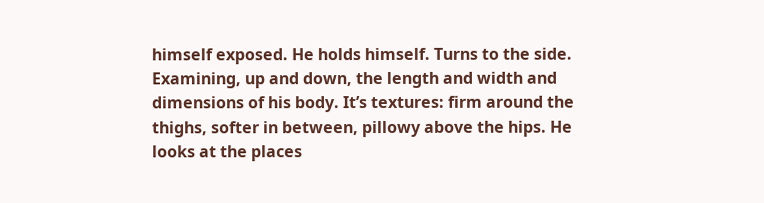himself exposed. He holds himself. Turns to the side. Examining, up and down, the length and width and dimensions of his body. It’s textures: firm around the thighs, softer in between, pillowy above the hips. He looks at the places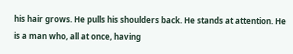his hair grows. He pulls his shoulders back. He stands at attention. He is a man who, all at once, having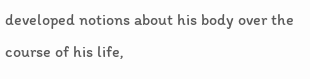developed notions about his body over the course of his life,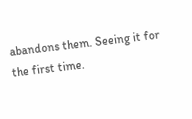abandons them. Seeing it for the first time.